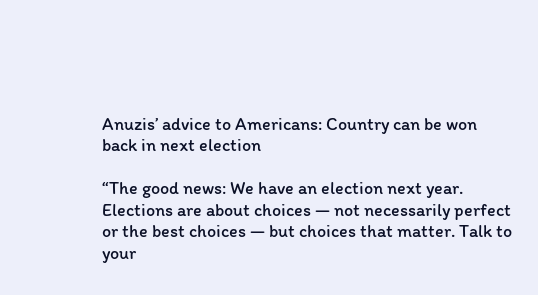Anuzis’ advice to Americans: Country can be won back in next election

“The good news: We have an election next year. Elections are about choices — not necessarily perfect or the best choices — but choices that matter. Talk to your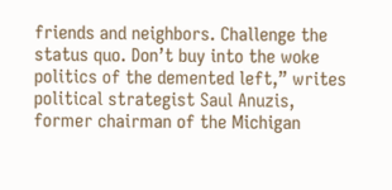friends and neighbors. Challenge the status quo. Don’t buy into the woke politics of the demented left,” writes political strategist Saul Anuzis, former chairman of the Michigan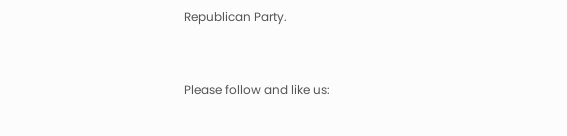Republican Party.


Please follow and like us: